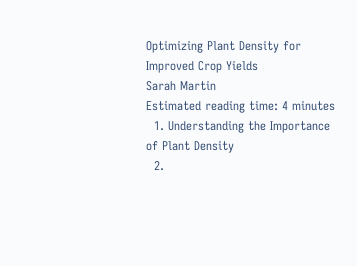Optimizing Plant Density for Improved Crop Yields
Sarah Martin
Estimated reading time: 4 minutes
  1. Understanding the Importance of Plant Density
  2.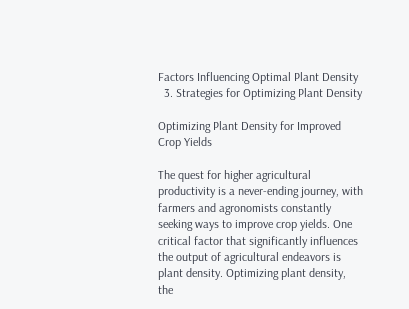Factors Influencing Optimal Plant Density
  3. Strategies for Optimizing Plant Density

Optimizing Plant Density for Improved Crop Yields

The quest for higher agricultural productivity is a never-ending journey, with farmers and agronomists constantly seeking ways to improve crop yields. One critical factor that significantly influences the output of agricultural endeavors is plant density. Optimizing plant density, the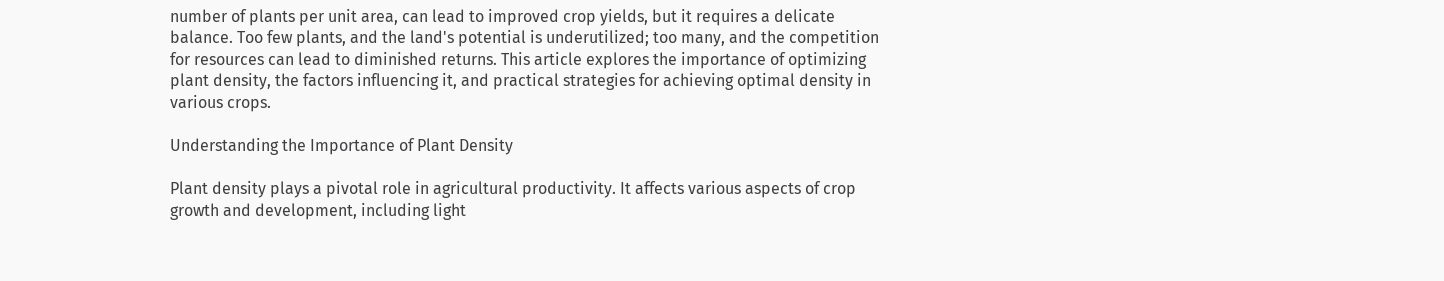number of plants per unit area, can lead to improved crop yields, but it requires a delicate balance. Too few plants, and the land's potential is underutilized; too many, and the competition for resources can lead to diminished returns. This article explores the importance of optimizing plant density, the factors influencing it, and practical strategies for achieving optimal density in various crops.

Understanding the Importance of Plant Density

Plant density plays a pivotal role in agricultural productivity. It affects various aspects of crop growth and development, including light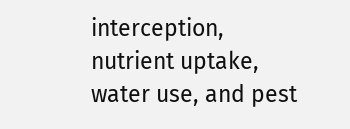interception, nutrient uptake, water use, and pest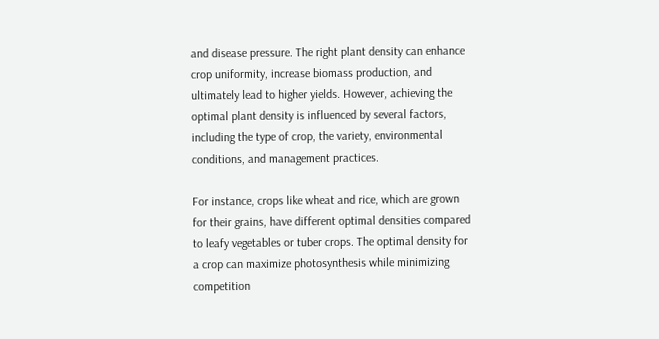and disease pressure. The right plant density can enhance crop uniformity, increase biomass production, and ultimately lead to higher yields. However, achieving the optimal plant density is influenced by several factors, including the type of crop, the variety, environmental conditions, and management practices.

For instance, crops like wheat and rice, which are grown for their grains, have different optimal densities compared to leafy vegetables or tuber crops. The optimal density for a crop can maximize photosynthesis while minimizing competition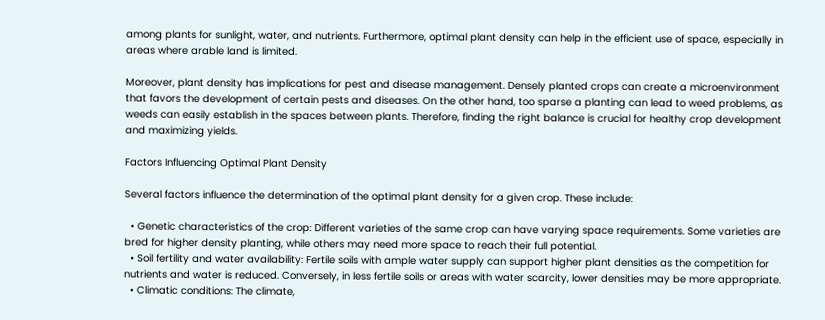among plants for sunlight, water, and nutrients. Furthermore, optimal plant density can help in the efficient use of space, especially in areas where arable land is limited.

Moreover, plant density has implications for pest and disease management. Densely planted crops can create a microenvironment that favors the development of certain pests and diseases. On the other hand, too sparse a planting can lead to weed problems, as weeds can easily establish in the spaces between plants. Therefore, finding the right balance is crucial for healthy crop development and maximizing yields.

Factors Influencing Optimal Plant Density

Several factors influence the determination of the optimal plant density for a given crop. These include:

  • Genetic characteristics of the crop: Different varieties of the same crop can have varying space requirements. Some varieties are bred for higher density planting, while others may need more space to reach their full potential.
  • Soil fertility and water availability: Fertile soils with ample water supply can support higher plant densities as the competition for nutrients and water is reduced. Conversely, in less fertile soils or areas with water scarcity, lower densities may be more appropriate.
  • Climatic conditions: The climate,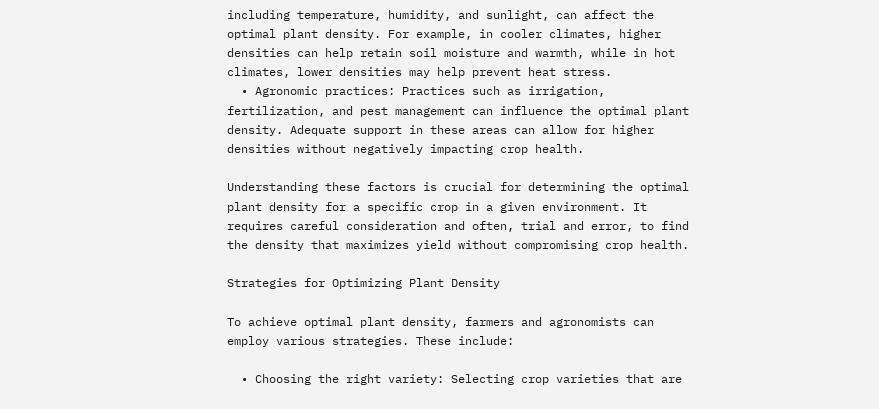including temperature, humidity, and sunlight, can affect the optimal plant density. For example, in cooler climates, higher densities can help retain soil moisture and warmth, while in hot climates, lower densities may help prevent heat stress.
  • Agronomic practices: Practices such as irrigation, fertilization, and pest management can influence the optimal plant density. Adequate support in these areas can allow for higher densities without negatively impacting crop health.

Understanding these factors is crucial for determining the optimal plant density for a specific crop in a given environment. It requires careful consideration and often, trial and error, to find the density that maximizes yield without compromising crop health.

Strategies for Optimizing Plant Density

To achieve optimal plant density, farmers and agronomists can employ various strategies. These include:

  • Choosing the right variety: Selecting crop varieties that are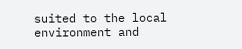suited to the local environment and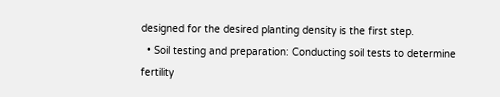designed for the desired planting density is the first step.
  • Soil testing and preparation: Conducting soil tests to determine fertility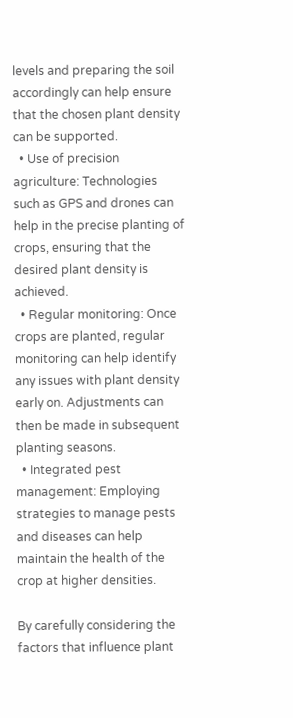levels and preparing the soil accordingly can help ensure that the chosen plant density can be supported.
  • Use of precision agriculture: Technologies such as GPS and drones can help in the precise planting of crops, ensuring that the desired plant density is achieved.
  • Regular monitoring: Once crops are planted, regular monitoring can help identify any issues with plant density early on. Adjustments can then be made in subsequent planting seasons.
  • Integrated pest management: Employing strategies to manage pests and diseases can help maintain the health of the crop at higher densities.

By carefully considering the factors that influence plant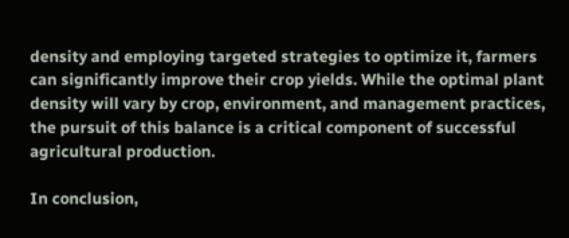density and employing targeted strategies to optimize it, farmers can significantly improve their crop yields. While the optimal plant density will vary by crop, environment, and management practices, the pursuit of this balance is a critical component of successful agricultural production.

In conclusion,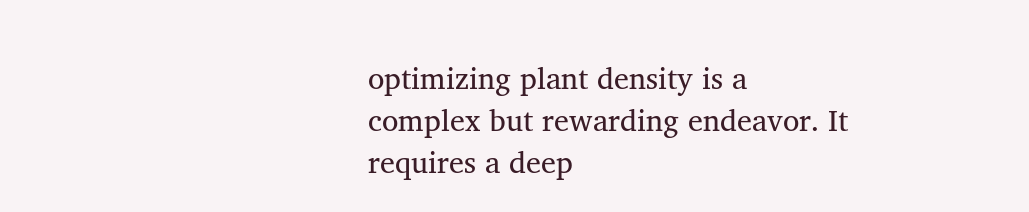optimizing plant density is a complex but rewarding endeavor. It requires a deep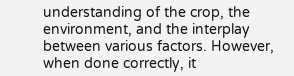understanding of the crop, the environment, and the interplay between various factors. However, when done correctly, it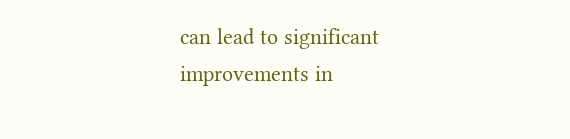can lead to significant improvements in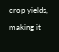crop yields, making it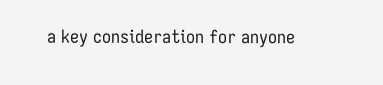a key consideration for anyone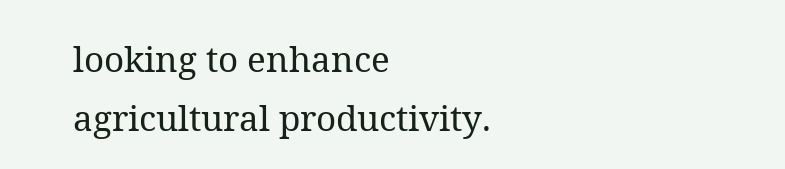looking to enhance agricultural productivity.